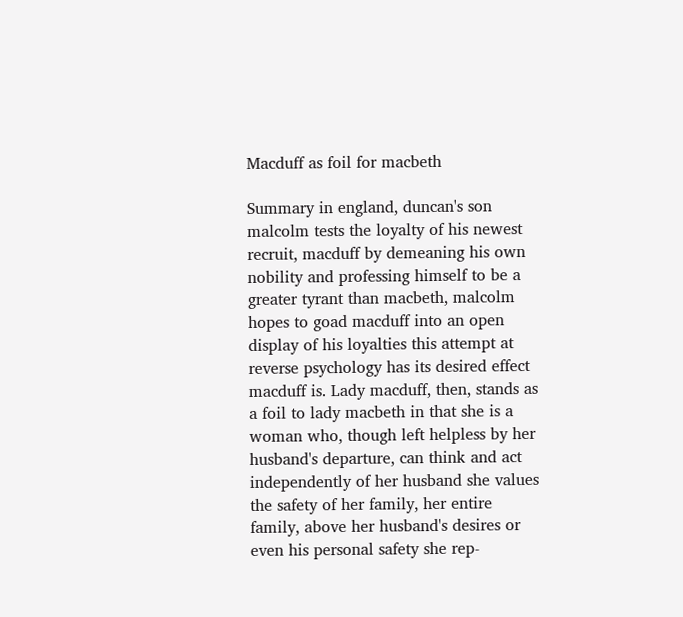Macduff as foil for macbeth

Summary in england, duncan's son malcolm tests the loyalty of his newest recruit, macduff by demeaning his own nobility and professing himself to be a greater tyrant than macbeth, malcolm hopes to goad macduff into an open display of his loyalties this attempt at reverse psychology has its desired effect macduff is. Lady macduff, then, stands as a foil to lady macbeth in that she is a woman who, though left helpless by her husband's departure, can think and act independently of her husband she values the safety of her family, her entire family, above her husband's desires or even his personal safety she rep-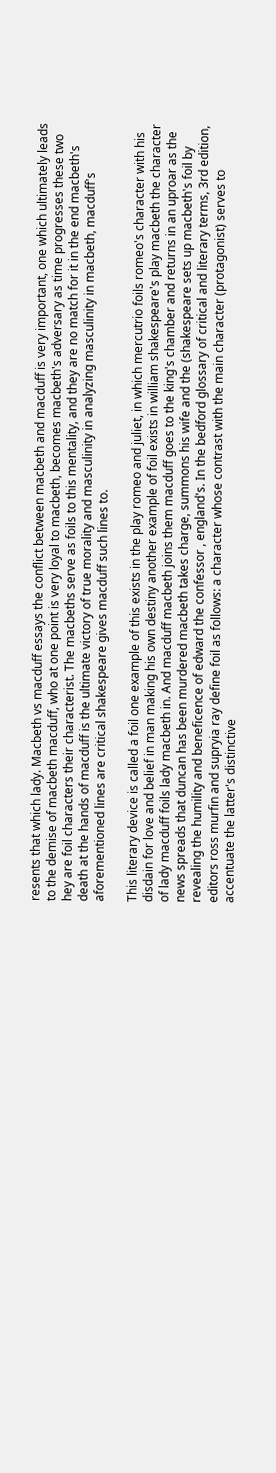resents that which lady. Macbeth vs macduff essays the conflict between macbeth and macduff is very important, one which ultimately leads to the demise of macbeth macduff, who at one point is very loyal to macbeth, becomes macbeth's adversary as time progresses these two hey are foil characters their characterist. The macbeths serve as foils to this mentality, and they are no match for it in the end macbeth's death at the hands of macduff is the ultimate victory of true morality and masculinity in analyzing masculinity in macbeth, macduff's aforementioned lines are critical shakespeare gives macduff such lines to.

This literary device is called a foil one example of this exists in the play romeo and juliet, in which mercutrio foils romeo's character with his disdain for love and belief in man making his own destiny another example of foil exists in william shakespeare's play macbeth the character of lady macduff foils lady macbeth in. And macduff macbeth joins them macduff goes to the king's chamber and returns in an uproar as the news spreads that duncan has been murdered macbeth takes charge, summons his wife and the (shakespeare sets up macbeth's foil by revealing the humility and beneficence of edward the confessor , england's. In the bedford glossary of critical and literary terms, 3rd edition, editors ross murfin and supryia ray define foil as follows: a character whose contrast with the main character (protagonist) serves to accentuate the latter's distinctive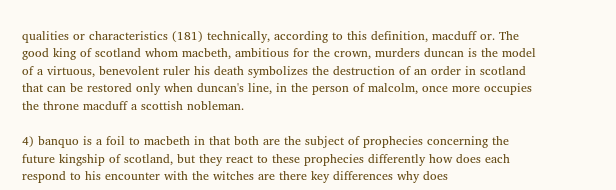qualities or characteristics (181) technically, according to this definition, macduff or. The good king of scotland whom macbeth, ambitious for the crown, murders duncan is the model of a virtuous, benevolent ruler his death symbolizes the destruction of an order in scotland that can be restored only when duncan's line, in the person of malcolm, once more occupies the throne macduff a scottish nobleman.

4) banquo is a foil to macbeth in that both are the subject of prophecies concerning the future kingship of scotland, but they react to these prophecies differently how does each respond to his encounter with the witches are there key differences why does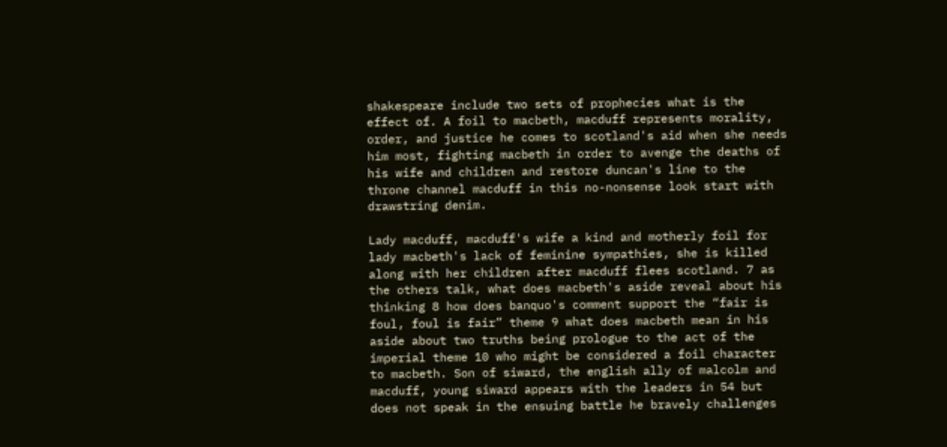shakespeare include two sets of prophecies what is the effect of. A foil to macbeth, macduff represents morality, order, and justice he comes to scotland's aid when she needs him most, fighting macbeth in order to avenge the deaths of his wife and children and restore duncan's line to the throne channel macduff in this no-nonsense look start with drawstring denim.

Lady macduff, macduff's wife a kind and motherly foil for lady macbeth's lack of feminine sympathies, she is killed along with her children after macduff flees scotland. 7 as the others talk, what does macbeth's aside reveal about his thinking 8 how does banquo's comment support the “fair is foul, foul is fair” theme 9 what does macbeth mean in his aside about two truths being prologue to the act of the imperial theme 10 who might be considered a foil character to macbeth. Son of siward, the english ally of malcolm and macduff, young siward appears with the leaders in 54 but does not speak in the ensuing battle he bravely challenges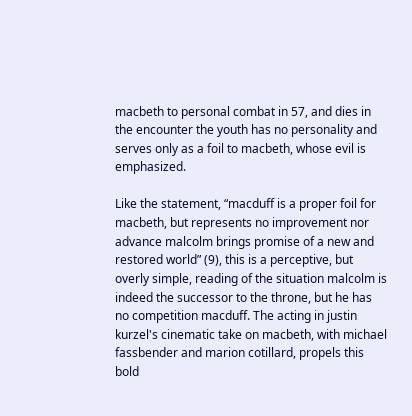macbeth to personal combat in 57, and dies in the encounter the youth has no personality and serves only as a foil to macbeth, whose evil is emphasized.

Like the statement, “macduff is a proper foil for macbeth, but represents no improvement nor advance malcolm brings promise of a new and restored world” (9), this is a perceptive, but overly simple, reading of the situation malcolm is indeed the successor to the throne, but he has no competition macduff. The acting in justin kurzel's cinematic take on macbeth, with michael fassbender and marion cotillard, propels this bold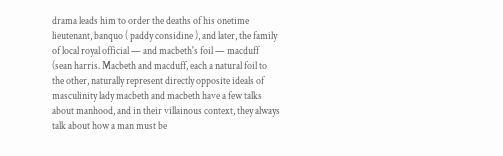drama leads him to order the deaths of his onetime lieutenant, banquo ( paddy considine ), and later, the family of local royal official — and macbeth's foil — macduff (sean harris. Macbeth and macduff, each a natural foil to the other, naturally represent directly opposite ideals of masculinity lady macbeth and macbeth have a few talks about manhood, and in their villainous context, they always talk about how a man must be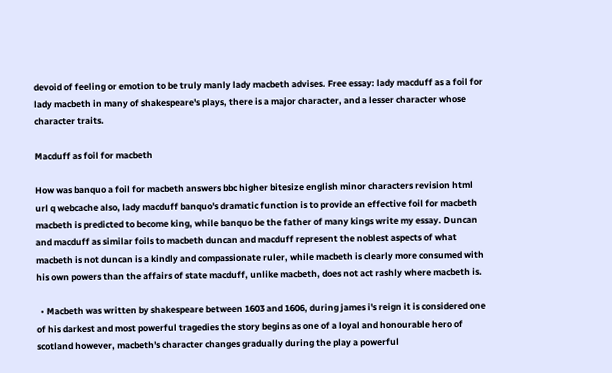devoid of feeling or emotion to be truly manly lady macbeth advises. Free essay: lady macduff as a foil for lady macbeth in many of shakespeare's plays, there is a major character, and a lesser character whose character traits.

Macduff as foil for macbeth

How was banquo a foil for macbeth answers bbc higher bitesize english minor characters revision html url q webcache also, lady macduff banquo's dramatic function is to provide an effective foil for macbeth macbeth is predicted to become king, while banquo be the father of many kings write my essay. Duncan and macduff as similar foils to macbeth duncan and macduff represent the noblest aspects of what macbeth is not duncan is a kindly and compassionate ruler, while macbeth is clearly more consumed with his own powers than the affairs of state macduff, unlike macbeth, does not act rashly where macbeth is.

  • Macbeth was written by shakespeare between 1603 and 1606, during james i's reign it is considered one of his darkest and most powerful tragedies the story begins as one of a loyal and honourable hero of scotland however, macbeth's character changes gradually during the play a powerful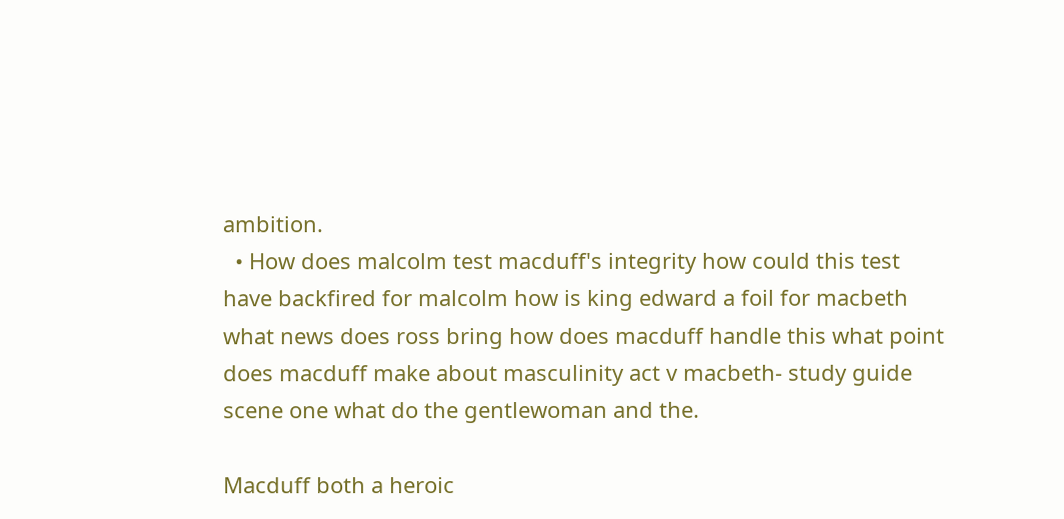ambition.
  • How does malcolm test macduff's integrity how could this test have backfired for malcolm how is king edward a foil for macbeth what news does ross bring how does macduff handle this what point does macduff make about masculinity act v macbeth- study guide scene one what do the gentlewoman and the.

Macduff both a heroic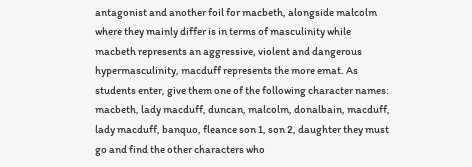antagonist and another foil for macbeth, alongside malcolm where they mainly differ is in terms of masculinity while macbeth represents an aggressive, violent and dangerous hypermasculinity, macduff represents the more emat. As students enter, give them one of the following character names: macbeth, lady macduff, duncan, malcolm, donalbain, macduff, lady macduff, banquo, fleance son 1, son 2, daughter they must go and find the other characters who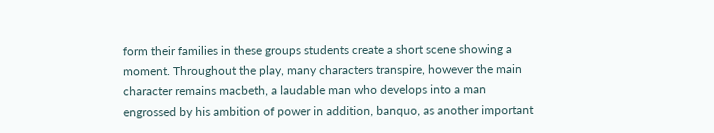form their families in these groups students create a short scene showing a moment. Throughout the play, many characters transpire, however the main character remains macbeth, a laudable man who develops into a man engrossed by his ambition of power in addition, banquo, as another important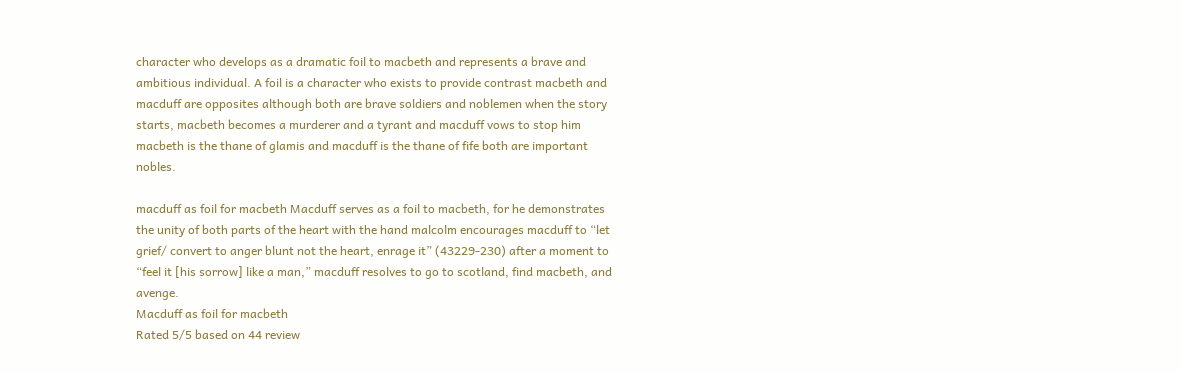character who develops as a dramatic foil to macbeth and represents a brave and ambitious individual. A foil is a character who exists to provide contrast macbeth and macduff are opposites although both are brave soldiers and noblemen when the story starts, macbeth becomes a murderer and a tyrant and macduff vows to stop him macbeth is the thane of glamis and macduff is the thane of fife both are important nobles.

macduff as foil for macbeth Macduff serves as a foil to macbeth, for he demonstrates the unity of both parts of the heart with the hand malcolm encourages macduff to “let grief/ convert to anger blunt not the heart, enrage it” (43229-230) after a moment to “feel it [his sorrow] like a man,” macduff resolves to go to scotland, find macbeth, and avenge.
Macduff as foil for macbeth
Rated 5/5 based on 44 review